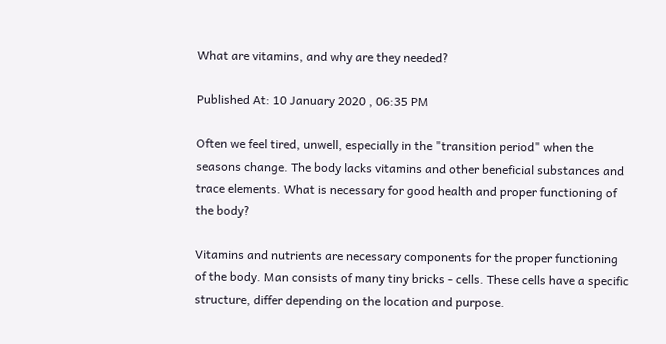What are vitamins, and why are they needed?

Published At: 10 January 2020 , 06:35 PM

Often we feel tired, unwell, especially in the "transition period" when the seasons change. The body lacks vitamins and other beneficial substances and trace elements. What is necessary for good health and proper functioning of the body?

Vitamins and nutrients are necessary components for the proper functioning of the body. Man consists of many tiny bricks - cells. These cells have a specific structure, differ depending on the location and purpose.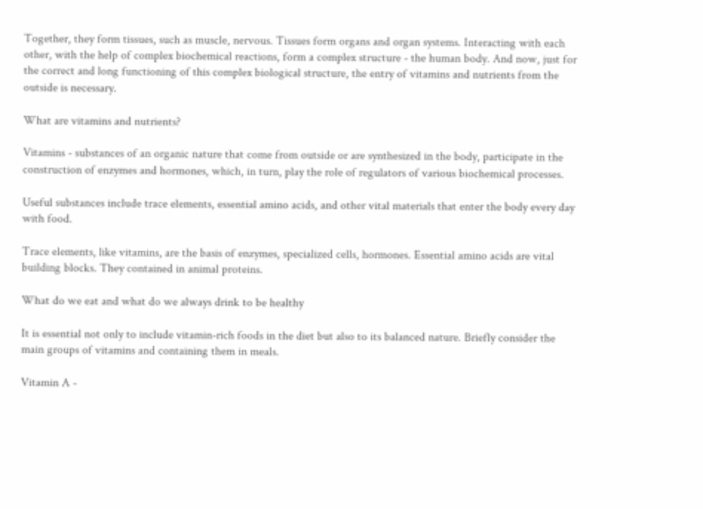Together, they form tissues, such as muscle, nervous. Tissues form organs and organ systems. Interacting with each other, with the help of complex biochemical reactions, form a complex structure - the human body. And now, just for the correct and long functioning of this complex biological structure, the entry of vitamins and nutrients from the outside is necessary.

What are vitamins and nutrients?

Vitamins - substances of an organic nature that come from outside or are synthesized in the body, participate in the construction of enzymes and hormones, which, in turn, play the role of regulators of various biochemical processes.

Useful substances include trace elements, essential amino acids, and other vital materials that enter the body every day with food.

Trace elements, like vitamins, are the basis of enzymes, specialized cells, hormones. Essential amino acids are vital building blocks. They contained in animal proteins.

What do we eat and what do we always drink to be healthy

It is essential not only to include vitamin-rich foods in the diet but also to its balanced nature. Briefly consider the main groups of vitamins and containing them in meals.

Vitamin A -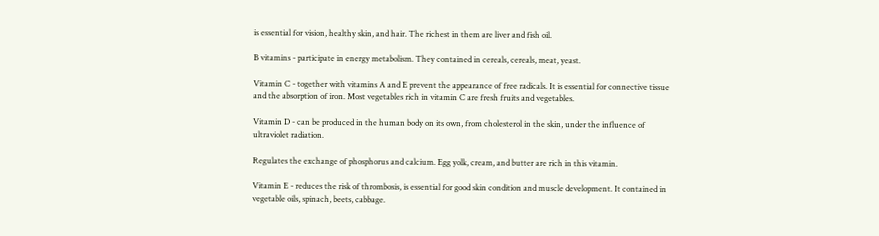is essential for vision, healthy skin, and hair. The richest in them are liver and fish oil.

B vitamins - participate in energy metabolism. They contained in cereals, cereals, meat, yeast.

Vitamin C - together with vitamins A and E prevent the appearance of free radicals. It is essential for connective tissue and the absorption of iron. Most vegetables rich in vitamin C are fresh fruits and vegetables.

Vitamin D - can be produced in the human body on its own, from cholesterol in the skin, under the influence of ultraviolet radiation.

Regulates the exchange of phosphorus and calcium. Egg yolk, cream, and butter are rich in this vitamin.

Vitamin E - reduces the risk of thrombosis, is essential for good skin condition and muscle development. It contained in vegetable oils, spinach, beets, cabbage.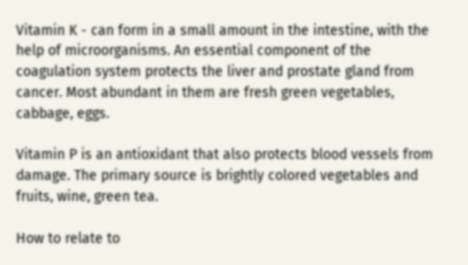Vitamin K - can form in a small amount in the intestine, with the help of microorganisms. An essential component of the coagulation system protects the liver and prostate gland from cancer. Most abundant in them are fresh green vegetables, cabbage, eggs.

Vitamin P is an antioxidant that also protects blood vessels from damage. The primary source is brightly colored vegetables and fruits, wine, green tea.

How to relate to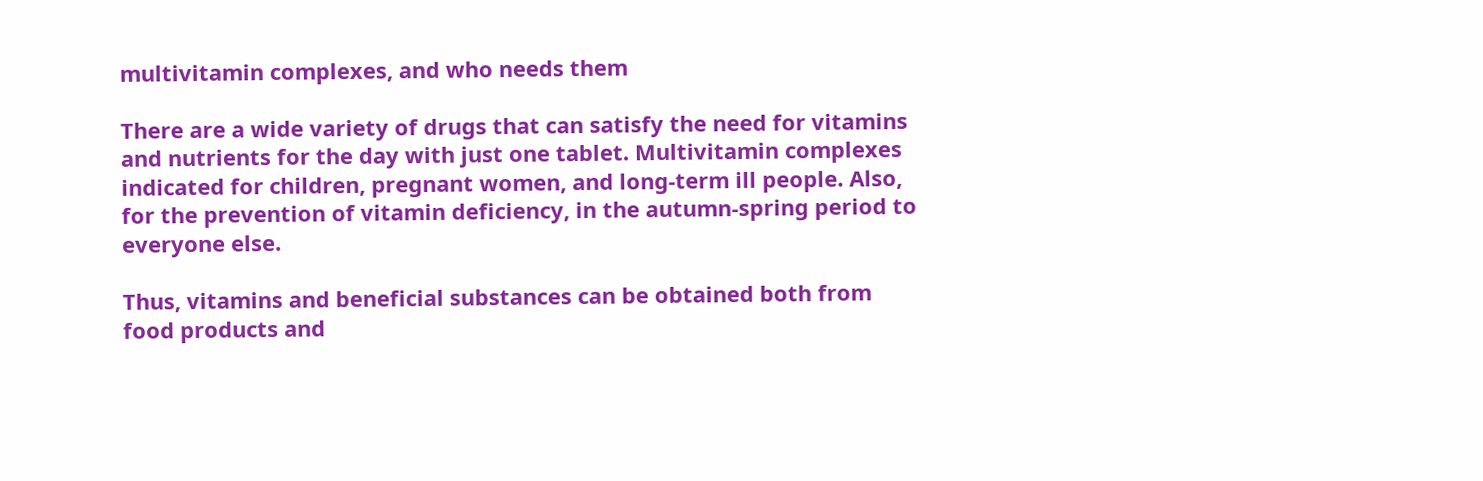multivitamin complexes, and who needs them

There are a wide variety of drugs that can satisfy the need for vitamins and nutrients for the day with just one tablet. Multivitamin complexes indicated for children, pregnant women, and long-term ill people. Also, for the prevention of vitamin deficiency, in the autumn-spring period to everyone else.

Thus, vitamins and beneficial substances can be obtained both from food products and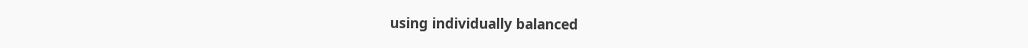using individually balanced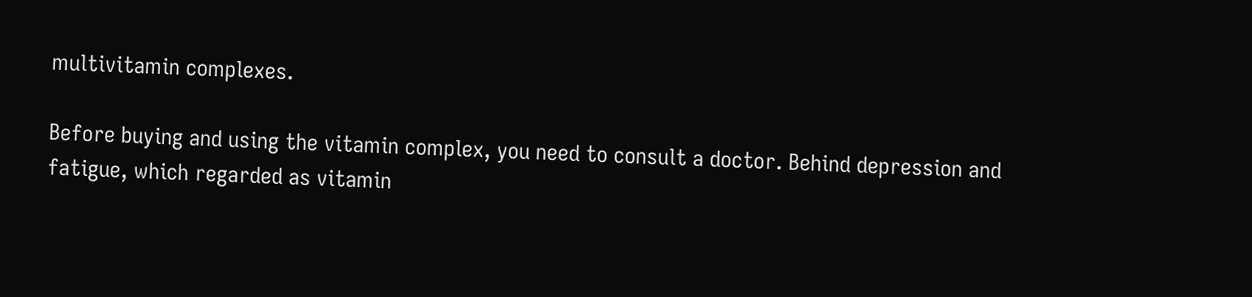multivitamin complexes.

Before buying and using the vitamin complex, you need to consult a doctor. Behind depression and fatigue, which regarded as vitamin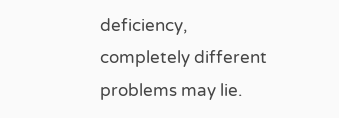deficiency, completely different problems may lie.